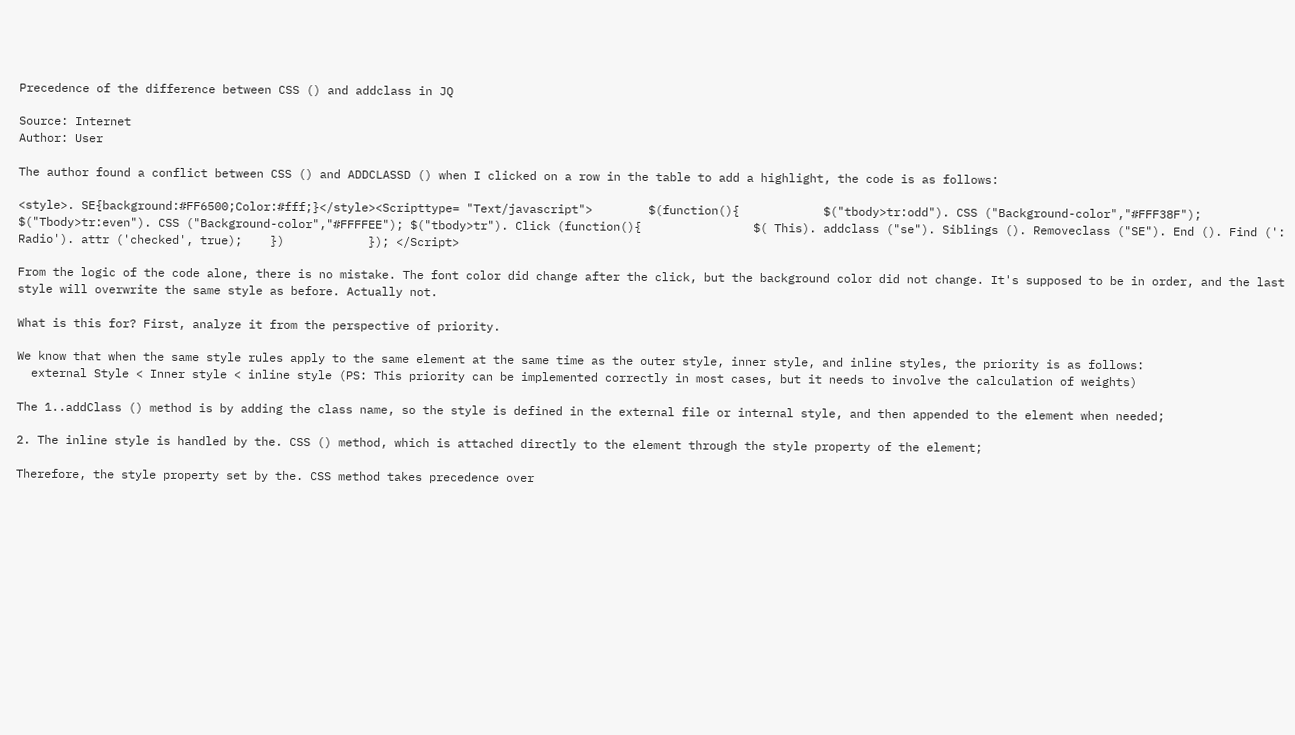Precedence of the difference between CSS () and addclass in JQ

Source: Internet
Author: User

The author found a conflict between CSS () and ADDCLASSD () when I clicked on a row in the table to add a highlight, the code is as follows:

<style>. SE{background:#FF6500;Color:#fff;}</style><Scripttype= "Text/javascript">        $(function(){            $("tbody>tr:odd"). CSS ("Background-color","#FFF38F"); $("Tbody>tr:even"). CSS ("Background-color","#FFFFEE"); $("tbody>tr"). Click (function(){                $( This). addclass ("se"). Siblings (). Removeclass ("SE"). End (). Find (': Radio'). attr ('checked', true);    })            }); </Script>

From the logic of the code alone, there is no mistake. The font color did change after the click, but the background color did not change. It's supposed to be in order, and the last style will overwrite the same style as before. Actually not.

What is this for? First, analyze it from the perspective of priority.

We know that when the same style rules apply to the same element at the same time as the outer style, inner style, and inline styles, the priority is as follows:
  external Style < Inner style < inline style (PS: This priority can be implemented correctly in most cases, but it needs to involve the calculation of weights)

The 1..addClass () method is by adding the class name, so the style is defined in the external file or internal style, and then appended to the element when needed;

2. The inline style is handled by the. CSS () method, which is attached directly to the element through the style property of the element;

Therefore, the style property set by the. CSS method takes precedence over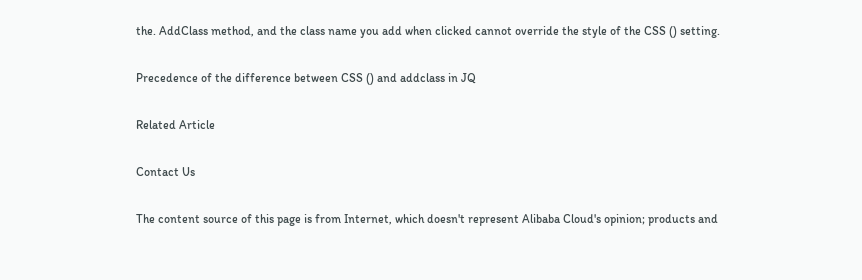the. AddClass method, and the class name you add when clicked cannot override the style of the CSS () setting.

Precedence of the difference between CSS () and addclass in JQ

Related Article

Contact Us

The content source of this page is from Internet, which doesn't represent Alibaba Cloud's opinion; products and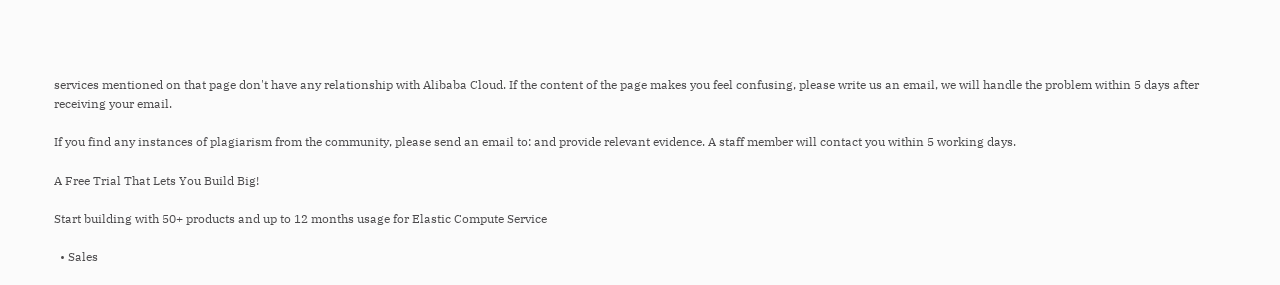services mentioned on that page don't have any relationship with Alibaba Cloud. If the content of the page makes you feel confusing, please write us an email, we will handle the problem within 5 days after receiving your email.

If you find any instances of plagiarism from the community, please send an email to: and provide relevant evidence. A staff member will contact you within 5 working days.

A Free Trial That Lets You Build Big!

Start building with 50+ products and up to 12 months usage for Elastic Compute Service

  • Sales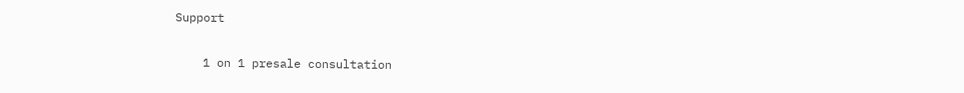Support

    1 on 1 presale consultation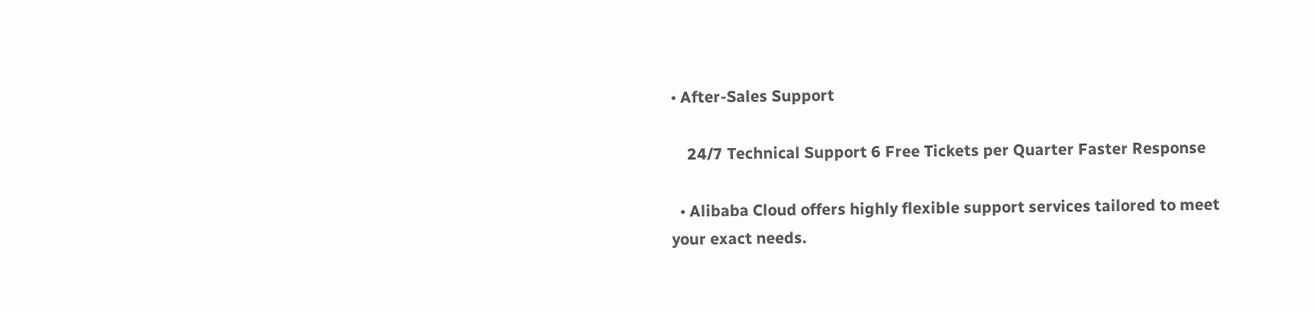• After-Sales Support

    24/7 Technical Support 6 Free Tickets per Quarter Faster Response

  • Alibaba Cloud offers highly flexible support services tailored to meet your exact needs.